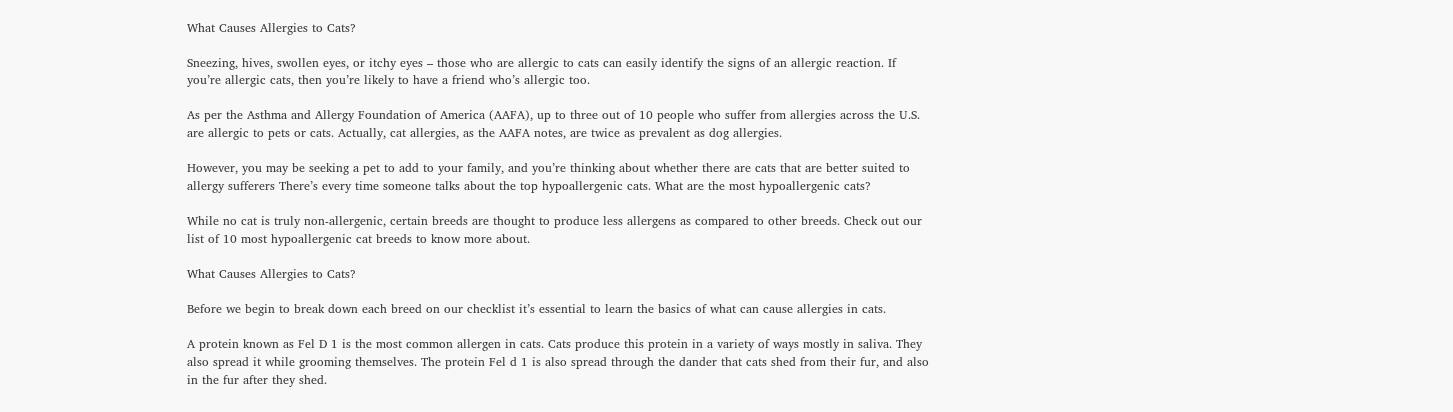What Causes Allergies to Cats?

Sneezing, hives, swollen eyes, or itchy eyes – those who are allergic to cats can easily identify the signs of an allergic reaction. If you’re allergic cats, then you’re likely to have a friend who’s allergic too.

As per the Asthma and Allergy Foundation of America (AAFA), up to three out of 10 people who suffer from allergies across the U.S. are allergic to pets or cats. Actually, cat allergies, as the AAFA notes, are twice as prevalent as dog allergies.

However, you may be seeking a pet to add to your family, and you’re thinking about whether there are cats that are better suited to allergy sufferers There’s every time someone talks about the top hypoallergenic cats. What are the most hypoallergenic cats?

While no cat is truly non-allergenic, certain breeds are thought to produce less allergens as compared to other breeds. Check out our list of 10 most hypoallergenic cat breeds to know more about.

What Causes Allergies to Cats?

Before we begin to break down each breed on our checklist it’s essential to learn the basics of what can cause allergies in cats.

A protein known as Fel D 1 is the most common allergen in cats. Cats produce this protein in a variety of ways mostly in saliva. They also spread it while grooming themselves. The protein Fel d 1 is also spread through the dander that cats shed from their fur, and also in the fur after they shed.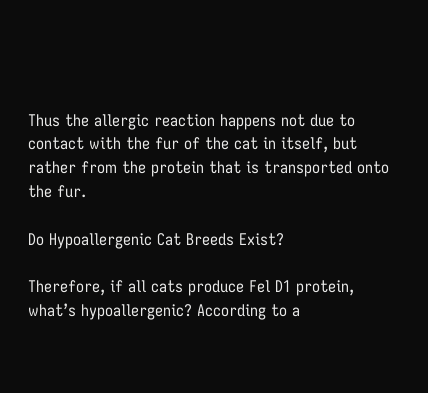Thus the allergic reaction happens not due to contact with the fur of the cat in itself, but rather from the protein that is transported onto the fur.

Do Hypoallergenic Cat Breeds Exist?

Therefore, if all cats produce Fel D1 protein, what’s hypoallergenic? According to a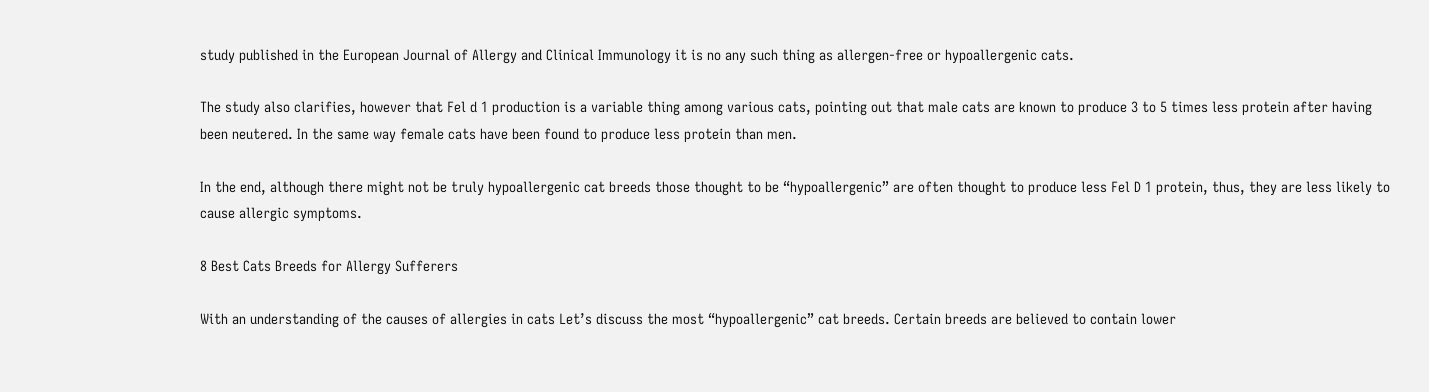study published in the European Journal of Allergy and Clinical Immunology it is no any such thing as allergen-free or hypoallergenic cats.

The study also clarifies, however that Fel d 1 production is a variable thing among various cats, pointing out that male cats are known to produce 3 to 5 times less protein after having been neutered. In the same way female cats have been found to produce less protein than men.

In the end, although there might not be truly hypoallergenic cat breeds those thought to be “hypoallergenic” are often thought to produce less Fel D 1 protein, thus, they are less likely to cause allergic symptoms.

8 Best Cats Breeds for Allergy Sufferers

With an understanding of the causes of allergies in cats Let’s discuss the most “hypoallergenic” cat breeds. Certain breeds are believed to contain lower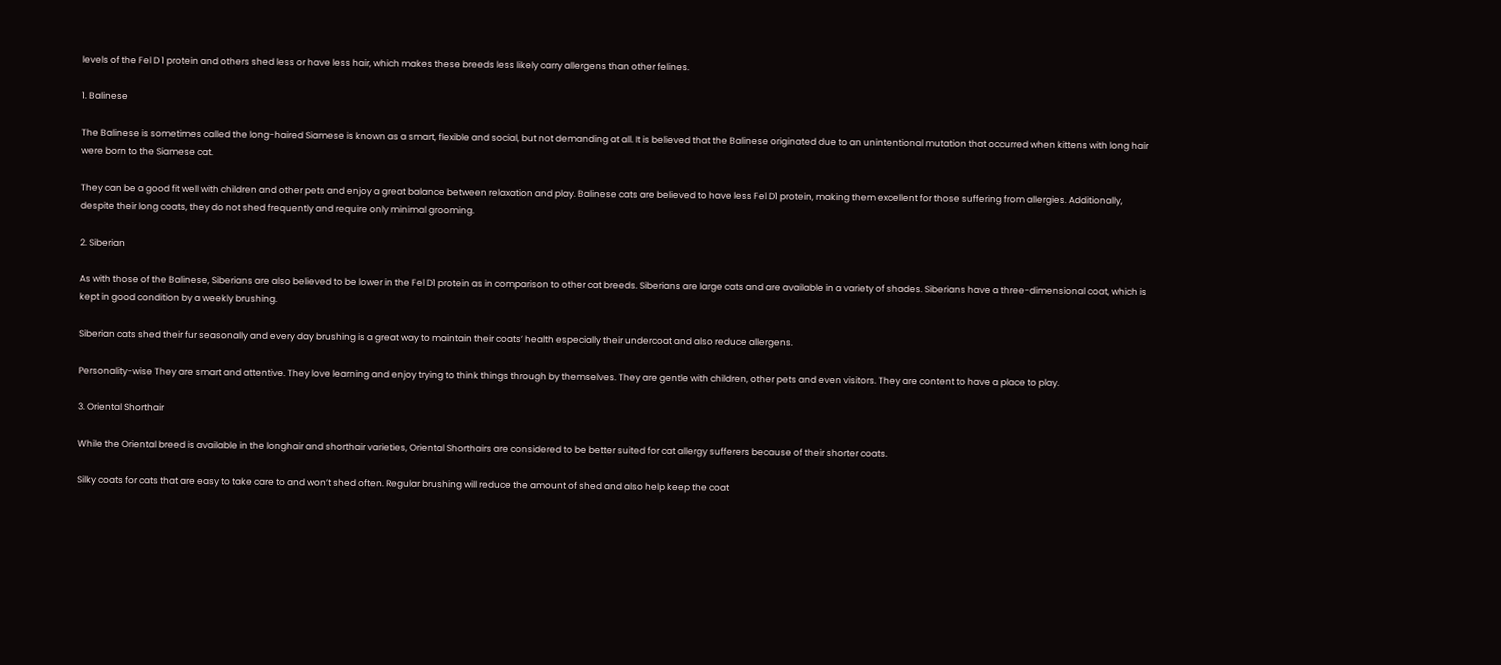levels of the Fel D 1 protein and others shed less or have less hair, which makes these breeds less likely carry allergens than other felines.

1. Balinese

The Balinese is sometimes called the long-haired Siamese is known as a smart, flexible and social, but not demanding at all. It is believed that the Balinese originated due to an unintentional mutation that occurred when kittens with long hair were born to the Siamese cat.

They can be a good fit well with children and other pets and enjoy a great balance between relaxation and play. Balinese cats are believed to have less Fel D1 protein, making them excellent for those suffering from allergies. Additionally, despite their long coats, they do not shed frequently and require only minimal grooming.

2. Siberian

As with those of the Balinese, Siberians are also believed to be lower in the Fel D1 protein as in comparison to other cat breeds. Siberians are large cats and are available in a variety of shades. Siberians have a three-dimensional coat, which is kept in good condition by a weekly brushing.

Siberian cats shed their fur seasonally and every day brushing is a great way to maintain their coats’ health especially their undercoat and also reduce allergens.

Personality-wise They are smart and attentive. They love learning and enjoy trying to think things through by themselves. They are gentle with children, other pets and even visitors. They are content to have a place to play.

3. Oriental Shorthair

While the Oriental breed is available in the longhair and shorthair varieties, Oriental Shorthairs are considered to be better suited for cat allergy sufferers because of their shorter coats.

Silky coats for cats that are easy to take care to and won’t shed often. Regular brushing will reduce the amount of shed and also help keep the coat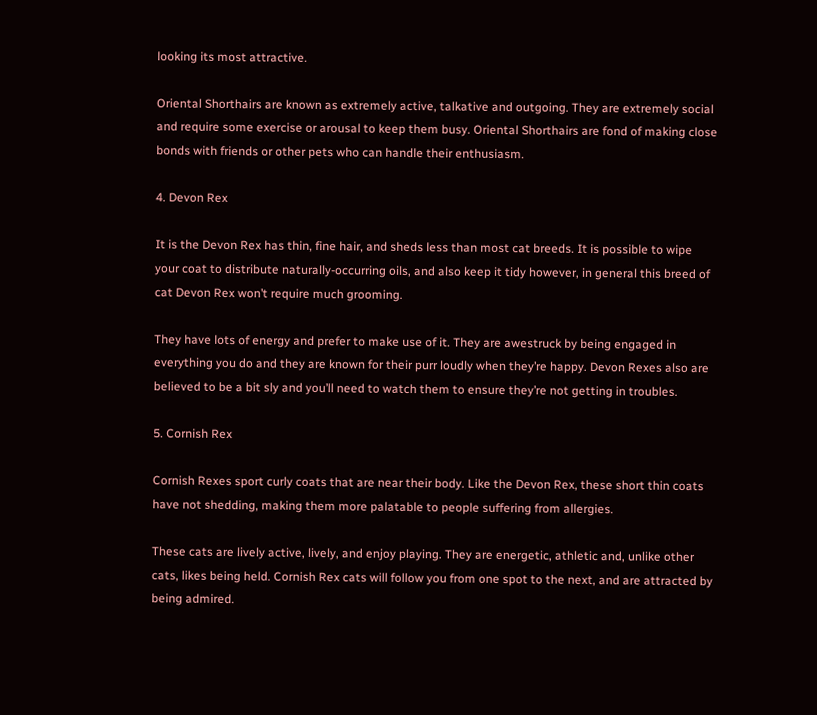looking its most attractive.

Oriental Shorthairs are known as extremely active, talkative and outgoing. They are extremely social and require some exercise or arousal to keep them busy. Oriental Shorthairs are fond of making close bonds with friends or other pets who can handle their enthusiasm.

4. Devon Rex

It is the Devon Rex has thin, fine hair, and sheds less than most cat breeds. It is possible to wipe your coat to distribute naturally-occurring oils, and also keep it tidy however, in general this breed of cat Devon Rex won’t require much grooming.

They have lots of energy and prefer to make use of it. They are awestruck by being engaged in everything you do and they are known for their purr loudly when they’re happy. Devon Rexes also are believed to be a bit sly and you’ll need to watch them to ensure they’re not getting in troubles.

5. Cornish Rex

Cornish Rexes sport curly coats that are near their body. Like the Devon Rex, these short thin coats have not shedding, making them more palatable to people suffering from allergies.

These cats are lively active, lively, and enjoy playing. They are energetic, athletic and, unlike other cats, likes being held. Cornish Rex cats will follow you from one spot to the next, and are attracted by being admired.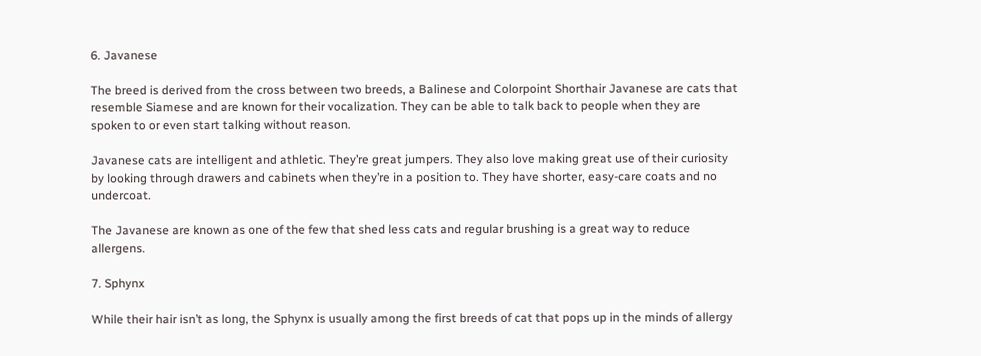6. Javanese

The breed is derived from the cross between two breeds, a Balinese and Colorpoint Shorthair Javanese are cats that resemble Siamese and are known for their vocalization. They can be able to talk back to people when they are spoken to or even start talking without reason.

Javanese cats are intelligent and athletic. They’re great jumpers. They also love making great use of their curiosity by looking through drawers and cabinets when they’re in a position to. They have shorter, easy-care coats and no undercoat.

The Javanese are known as one of the few that shed less cats and regular brushing is a great way to reduce allergens.

7. Sphynx

While their hair isn’t as long, the Sphynx is usually among the first breeds of cat that pops up in the minds of allergy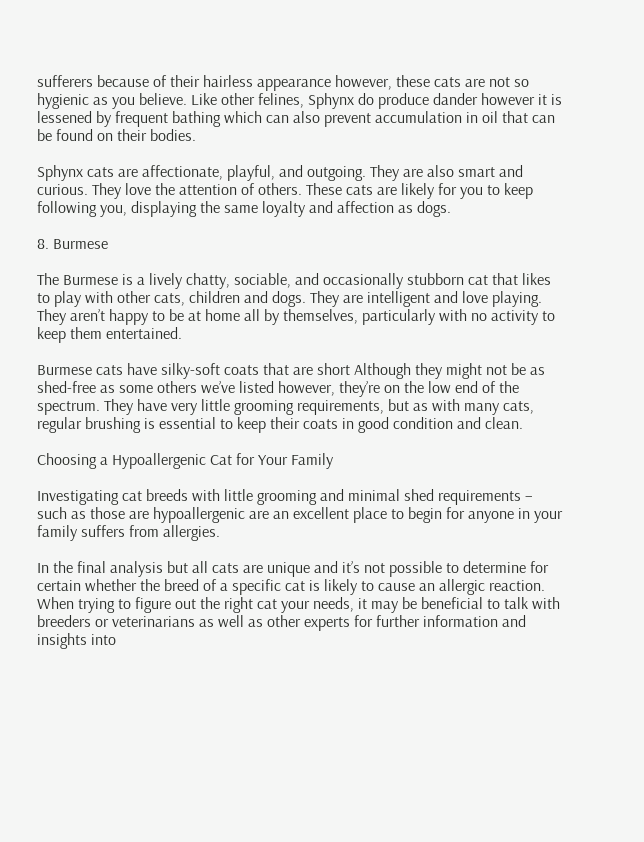sufferers because of their hairless appearance however, these cats are not so hygienic as you believe. Like other felines, Sphynx do produce dander however it is lessened by frequent bathing which can also prevent accumulation in oil that can be found on their bodies.

Sphynx cats are affectionate, playful, and outgoing. They are also smart and curious. They love the attention of others. These cats are likely for you to keep following you, displaying the same loyalty and affection as dogs.

8. Burmese

The Burmese is a lively chatty, sociable, and occasionally stubborn cat that likes to play with other cats, children and dogs. They are intelligent and love playing. They aren’t happy to be at home all by themselves, particularly with no activity to keep them entertained.

Burmese cats have silky-soft coats that are short Although they might not be as shed-free as some others we’ve listed however, they’re on the low end of the spectrum. They have very little grooming requirements, but as with many cats, regular brushing is essential to keep their coats in good condition and clean.

Choosing a Hypoallergenic Cat for Your Family

Investigating cat breeds with little grooming and minimal shed requirements – such as those are hypoallergenic are an excellent place to begin for anyone in your family suffers from allergies.

In the final analysis but all cats are unique and it’s not possible to determine for certain whether the breed of a specific cat is likely to cause an allergic reaction. When trying to figure out the right cat your needs, it may be beneficial to talk with breeders or veterinarians as well as other experts for further information and insights into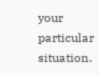your particular situation.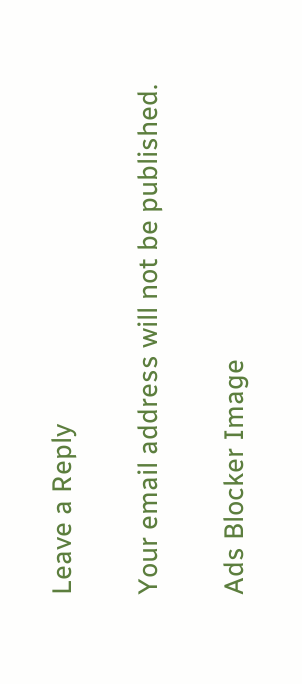Leave a Reply

Your email address will not be published.

Ads Blocker Image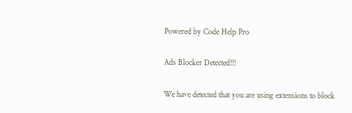Powered by Code Help Pro

Ads Blocker Detected!!!

We have detected that you are using extensions to block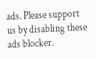ads. Please support us by disabling these ads blocker.